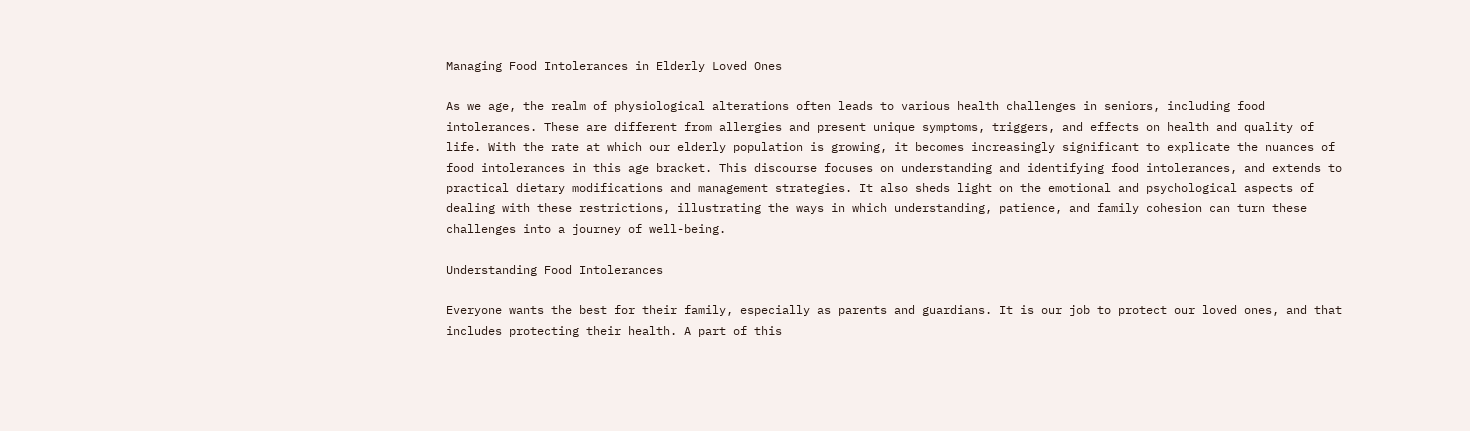Managing Food Intolerances in Elderly Loved Ones

As we age, the realm of physiological alterations often leads to various health challenges in seniors, including food intolerances. These are different from allergies and present unique symptoms, triggers, and effects on health and quality of life. With the rate at which our elderly population is growing, it becomes increasingly significant to explicate the nuances of food intolerances in this age bracket. This discourse focuses on understanding and identifying food intolerances, and extends to practical dietary modifications and management strategies. It also sheds light on the emotional and psychological aspects of dealing with these restrictions, illustrating the ways in which understanding, patience, and family cohesion can turn these challenges into a journey of well-being.

Understanding Food Intolerances

Everyone wants the best for their family, especially as parents and guardians. It is our job to protect our loved ones, and that includes protecting their health. A part of this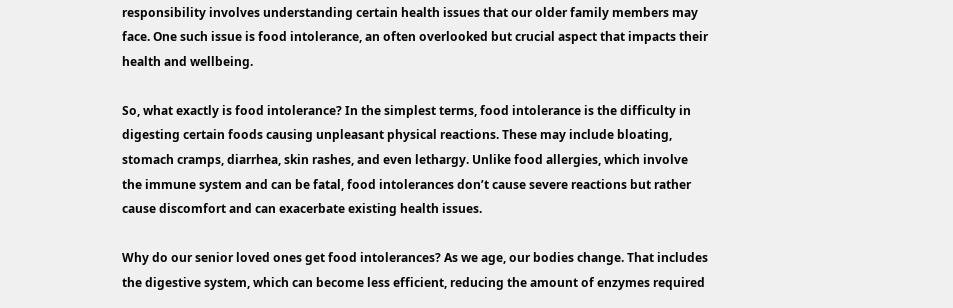responsibility involves understanding certain health issues that our older family members may face. One such issue is food intolerance, an often overlooked but crucial aspect that impacts their health and wellbeing.

So, what exactly is food intolerance? In the simplest terms, food intolerance is the difficulty in digesting certain foods causing unpleasant physical reactions. These may include bloating, stomach cramps, diarrhea, skin rashes, and even lethargy. Unlike food allergies, which involve the immune system and can be fatal, food intolerances don’t cause severe reactions but rather cause discomfort and can exacerbate existing health issues.

Why do our senior loved ones get food intolerances? As we age, our bodies change. That includes the digestive system, which can become less efficient, reducing the amount of enzymes required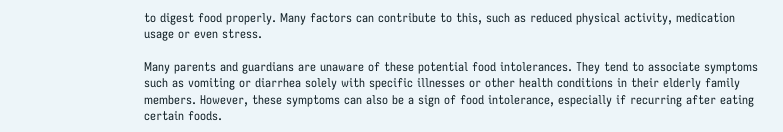to digest food properly. Many factors can contribute to this, such as reduced physical activity, medication usage or even stress.

Many parents and guardians are unaware of these potential food intolerances. They tend to associate symptoms such as vomiting or diarrhea solely with specific illnesses or other health conditions in their elderly family members. However, these symptoms can also be a sign of food intolerance, especially if recurring after eating certain foods.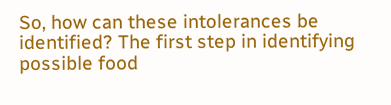So, how can these intolerances be identified? The first step in identifying possible food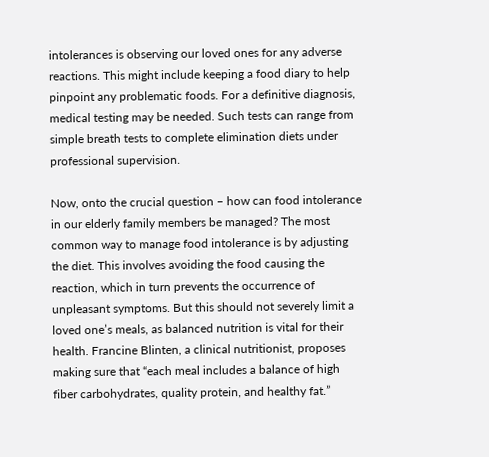intolerances is observing our loved ones for any adverse reactions. This might include keeping a food diary to help pinpoint any problematic foods. For a definitive diagnosis, medical testing may be needed. Such tests can range from simple breath tests to complete elimination diets under professional supervision.

Now, onto the crucial question – how can food intolerance in our elderly family members be managed? The most common way to manage food intolerance is by adjusting the diet. This involves avoiding the food causing the reaction, which in turn prevents the occurrence of unpleasant symptoms. But this should not severely limit a loved one’s meals, as balanced nutrition is vital for their health. Francine Blinten, a clinical nutritionist, proposes making sure that “each meal includes a balance of high fiber carbohydrates, quality protein, and healthy fat.”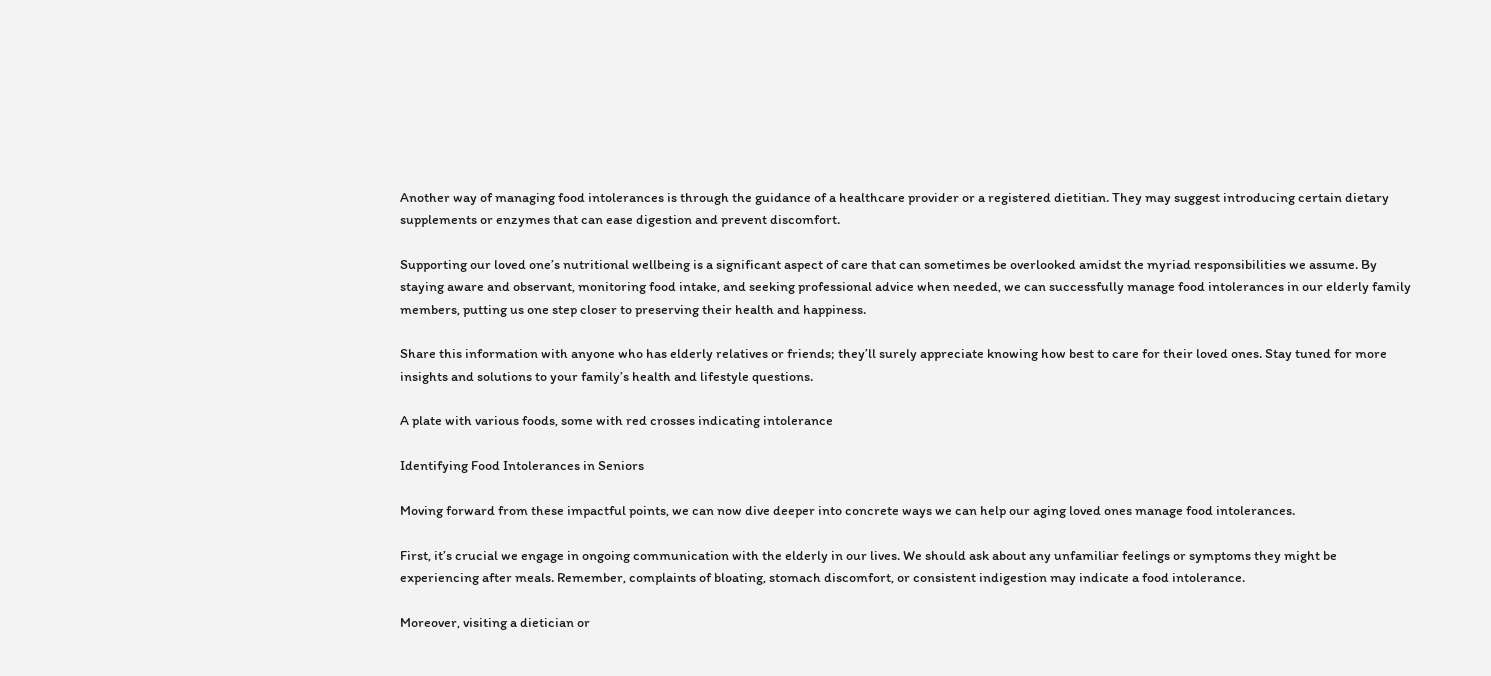Another way of managing food intolerances is through the guidance of a healthcare provider or a registered dietitian. They may suggest introducing certain dietary supplements or enzymes that can ease digestion and prevent discomfort.

Supporting our loved one’s nutritional wellbeing is a significant aspect of care that can sometimes be overlooked amidst the myriad responsibilities we assume. By staying aware and observant, monitoring food intake, and seeking professional advice when needed, we can successfully manage food intolerances in our elderly family members, putting us one step closer to preserving their health and happiness.

Share this information with anyone who has elderly relatives or friends; they’ll surely appreciate knowing how best to care for their loved ones. Stay tuned for more insights and solutions to your family’s health and lifestyle questions.

A plate with various foods, some with red crosses indicating intolerance

Identifying Food Intolerances in Seniors

Moving forward from these impactful points, we can now dive deeper into concrete ways we can help our aging loved ones manage food intolerances.

First, it’s crucial we engage in ongoing communication with the elderly in our lives. We should ask about any unfamiliar feelings or symptoms they might be experiencing after meals. Remember, complaints of bloating, stomach discomfort, or consistent indigestion may indicate a food intolerance.

Moreover, visiting a dietician or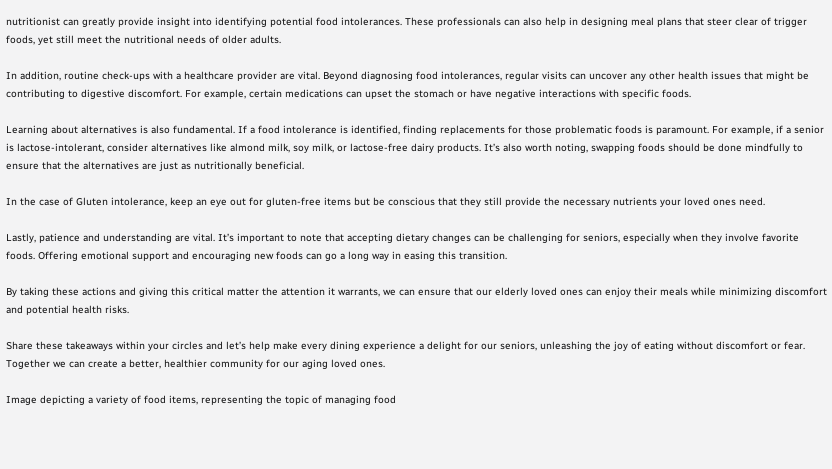nutritionist can greatly provide insight into identifying potential food intolerances. These professionals can also help in designing meal plans that steer clear of trigger foods, yet still meet the nutritional needs of older adults.

In addition, routine check-ups with a healthcare provider are vital. Beyond diagnosing food intolerances, regular visits can uncover any other health issues that might be contributing to digestive discomfort. For example, certain medications can upset the stomach or have negative interactions with specific foods.

Learning about alternatives is also fundamental. If a food intolerance is identified, finding replacements for those problematic foods is paramount. For example, if a senior is lactose-intolerant, consider alternatives like almond milk, soy milk, or lactose-free dairy products. It’s also worth noting, swapping foods should be done mindfully to ensure that the alternatives are just as nutritionally beneficial.

In the case of Gluten intolerance, keep an eye out for gluten-free items but be conscious that they still provide the necessary nutrients your loved ones need.

Lastly, patience and understanding are vital. It’s important to note that accepting dietary changes can be challenging for seniors, especially when they involve favorite foods. Offering emotional support and encouraging new foods can go a long way in easing this transition.

By taking these actions and giving this critical matter the attention it warrants, we can ensure that our elderly loved ones can enjoy their meals while minimizing discomfort and potential health risks.

Share these takeaways within your circles and let’s help make every dining experience a delight for our seniors, unleashing the joy of eating without discomfort or fear. Together we can create a better, healthier community for our aging loved ones.

Image depicting a variety of food items, representing the topic of managing food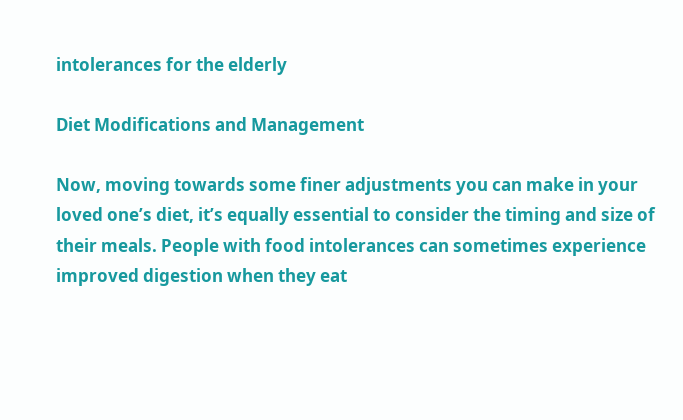intolerances for the elderly

Diet Modifications and Management

Now, moving towards some finer adjustments you can make in your loved one’s diet, it’s equally essential to consider the timing and size of their meals. People with food intolerances can sometimes experience improved digestion when they eat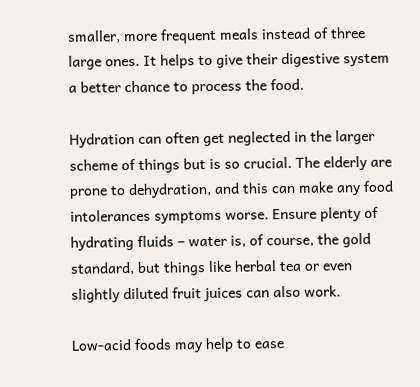smaller, more frequent meals instead of three large ones. It helps to give their digestive system a better chance to process the food.

Hydration can often get neglected in the larger scheme of things but is so crucial. The elderly are prone to dehydration, and this can make any food intolerances symptoms worse. Ensure plenty of hydrating fluids – water is, of course, the gold standard, but things like herbal tea or even slightly diluted fruit juices can also work.

Low-acid foods may help to ease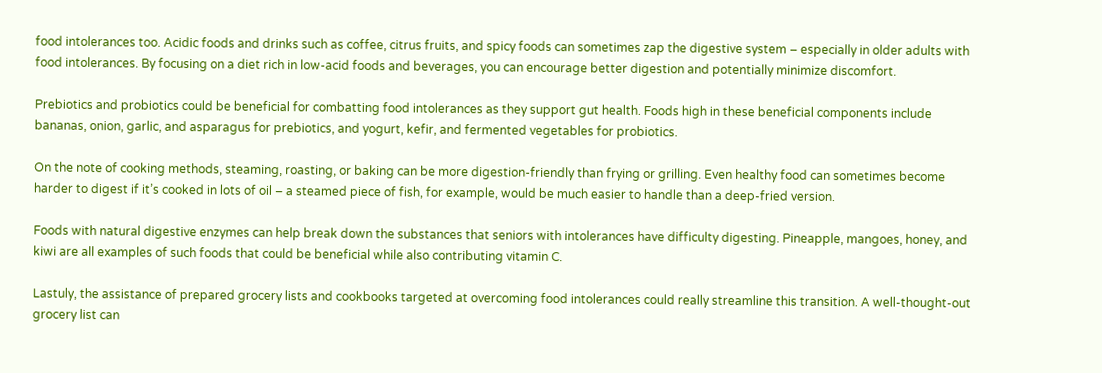food intolerances too. Acidic foods and drinks such as coffee, citrus fruits, and spicy foods can sometimes zap the digestive system – especially in older adults with food intolerances. By focusing on a diet rich in low-acid foods and beverages, you can encourage better digestion and potentially minimize discomfort.

Prebiotics and probiotics could be beneficial for combatting food intolerances as they support gut health. Foods high in these beneficial components include bananas, onion, garlic, and asparagus for prebiotics, and yogurt, kefir, and fermented vegetables for probiotics.

On the note of cooking methods, steaming, roasting, or baking can be more digestion-friendly than frying or grilling. Even healthy food can sometimes become harder to digest if it’s cooked in lots of oil – a steamed piece of fish, for example, would be much easier to handle than a deep-fried version.

Foods with natural digestive enzymes can help break down the substances that seniors with intolerances have difficulty digesting. Pineapple, mangoes, honey, and kiwi are all examples of such foods that could be beneficial while also contributing vitamin C.

Lastuly, the assistance of prepared grocery lists and cookbooks targeted at overcoming food intolerances could really streamline this transition. A well-thought-out grocery list can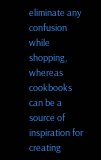eliminate any confusion while shopping, whereas cookbooks can be a source of inspiration for creating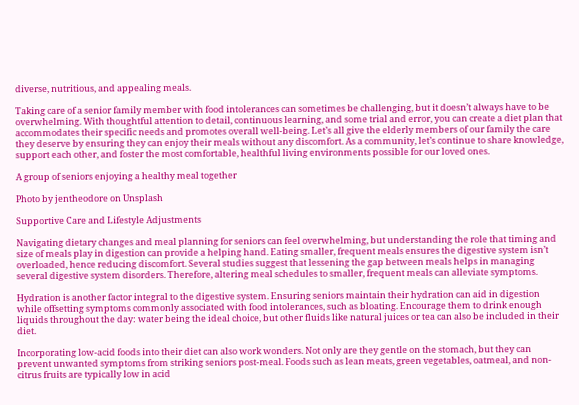diverse, nutritious, and appealing meals.

Taking care of a senior family member with food intolerances can sometimes be challenging, but it doesn’t always have to be overwhelming. With thoughtful attention to detail, continuous learning, and some trial and error, you can create a diet plan that accommodates their specific needs and promotes overall well-being. Let’s all give the elderly members of our family the care they deserve by ensuring they can enjoy their meals without any discomfort. As a community, let’s continue to share knowledge, support each other, and foster the most comfortable, healthful living environments possible for our loved ones.

A group of seniors enjoying a healthy meal together

Photo by jentheodore on Unsplash

Supportive Care and Lifestyle Adjustments

Navigating dietary changes and meal planning for seniors can feel overwhelming, but understanding the role that timing and size of meals play in digestion can provide a helping hand. Eating smaller, frequent meals ensures the digestive system isn’t overloaded, hence reducing discomfort. Several studies suggest that lessening the gap between meals helps in managing several digestive system disorders. Therefore, altering meal schedules to smaller, frequent meals can alleviate symptoms.

Hydration is another factor integral to the digestive system. Ensuring seniors maintain their hydration can aid in digestion while offsetting symptoms commonly associated with food intolerances, such as bloating. Encourage them to drink enough liquids throughout the day: water being the ideal choice, but other fluids like natural juices or tea can also be included in their diet.

Incorporating low-acid foods into their diet can also work wonders. Not only are they gentle on the stomach, but they can prevent unwanted symptoms from striking seniors post-meal. Foods such as lean meats, green vegetables, oatmeal, and non-citrus fruits are typically low in acid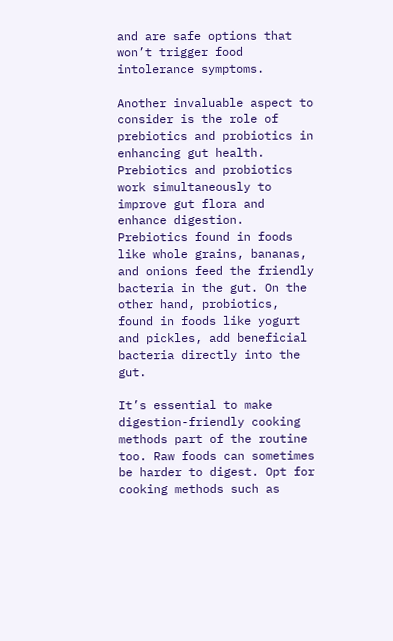and are safe options that won’t trigger food intolerance symptoms.

Another invaluable aspect to consider is the role of prebiotics and probiotics in enhancing gut health. Prebiotics and probiotics work simultaneously to improve gut flora and enhance digestion. Prebiotics found in foods like whole grains, bananas, and onions feed the friendly bacteria in the gut. On the other hand, probiotics, found in foods like yogurt and pickles, add beneficial bacteria directly into the gut.

It’s essential to make digestion-friendly cooking methods part of the routine too. Raw foods can sometimes be harder to digest. Opt for cooking methods such as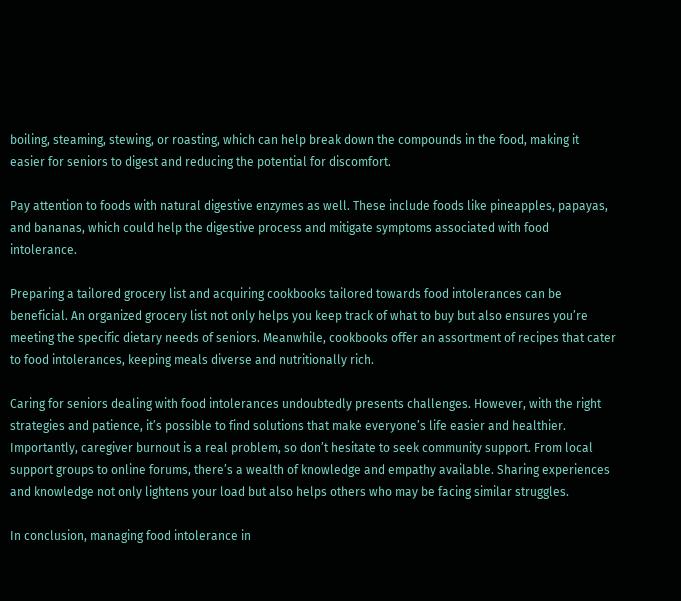boiling, steaming, stewing, or roasting, which can help break down the compounds in the food, making it easier for seniors to digest and reducing the potential for discomfort.

Pay attention to foods with natural digestive enzymes as well. These include foods like pineapples, papayas, and bananas, which could help the digestive process and mitigate symptoms associated with food intolerance.

Preparing a tailored grocery list and acquiring cookbooks tailored towards food intolerances can be beneficial. An organized grocery list not only helps you keep track of what to buy but also ensures you’re meeting the specific dietary needs of seniors. Meanwhile, cookbooks offer an assortment of recipes that cater to food intolerances, keeping meals diverse and nutritionally rich.

Caring for seniors dealing with food intolerances undoubtedly presents challenges. However, with the right strategies and patience, it’s possible to find solutions that make everyone’s life easier and healthier. Importantly, caregiver burnout is a real problem, so don’t hesitate to seek community support. From local support groups to online forums, there’s a wealth of knowledge and empathy available. Sharing experiences and knowledge not only lightens your load but also helps others who may be facing similar struggles.

In conclusion, managing food intolerance in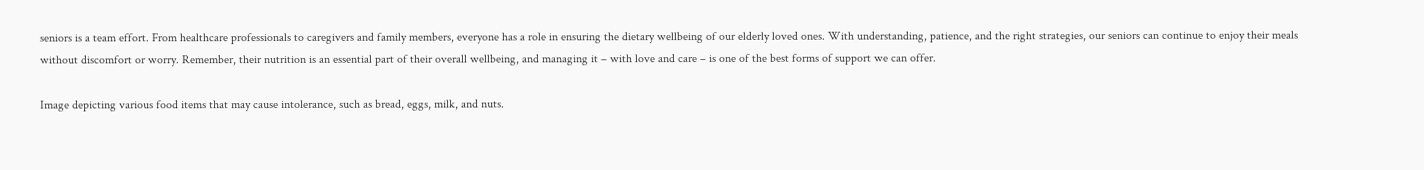seniors is a team effort. From healthcare professionals to caregivers and family members, everyone has a role in ensuring the dietary wellbeing of our elderly loved ones. With understanding, patience, and the right strategies, our seniors can continue to enjoy their meals without discomfort or worry. Remember, their nutrition is an essential part of their overall wellbeing, and managing it – with love and care – is one of the best forms of support we can offer.

Image depicting various food items that may cause intolerance, such as bread, eggs, milk, and nuts.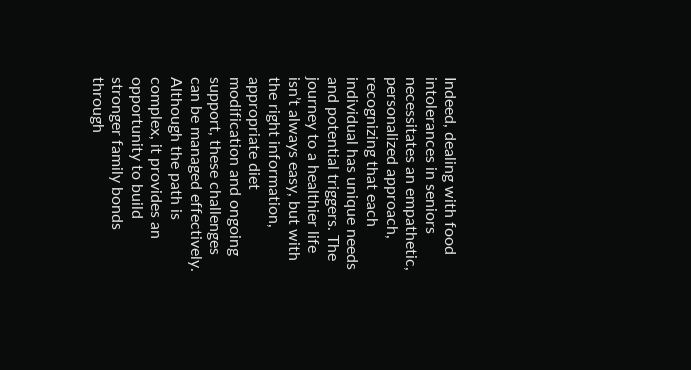Indeed, dealing with food intolerances in seniors necessitates an empathetic, personalized approach, recognizing that each individual has unique needs and potential triggers. The journey to a healthier life isn’t always easy, but with the right information, appropriate diet modification and ongoing support, these challenges can be managed effectively. Although the path is complex, it provides an opportunity to build stronger family bonds through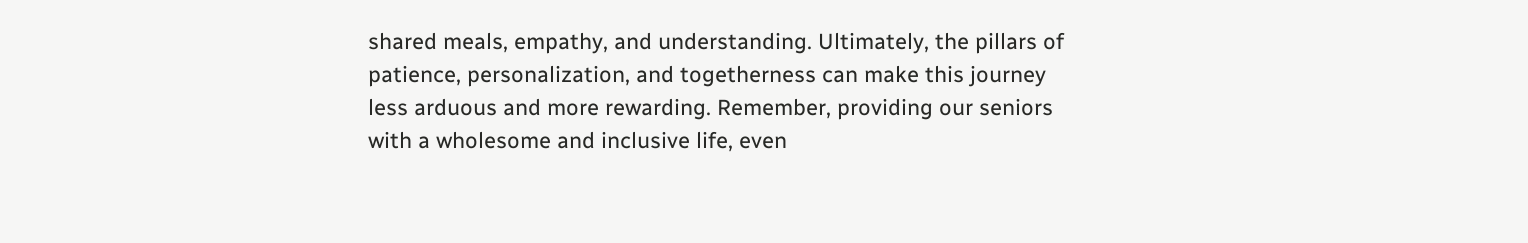shared meals, empathy, and understanding. Ultimately, the pillars of patience, personalization, and togetherness can make this journey less arduous and more rewarding. Remember, providing our seniors with a wholesome and inclusive life, even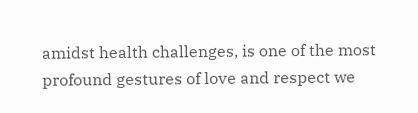amidst health challenges, is one of the most profound gestures of love and respect we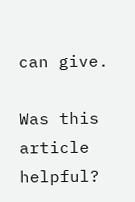can give.

Was this article helpful?